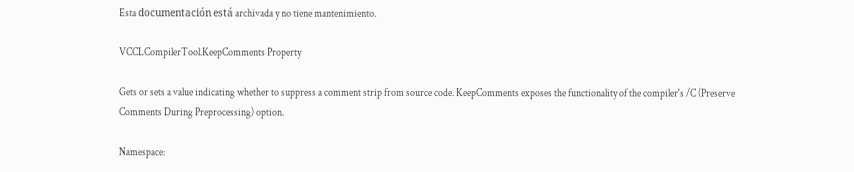Esta documentación está archivada y no tiene mantenimiento.

VCCLCompilerTool.KeepComments Property

Gets or sets a value indicating whether to suppress a comment strip from source code. KeepComments exposes the functionality of the compiler's /C (Preserve Comments During Preprocessing) option.

Namespace: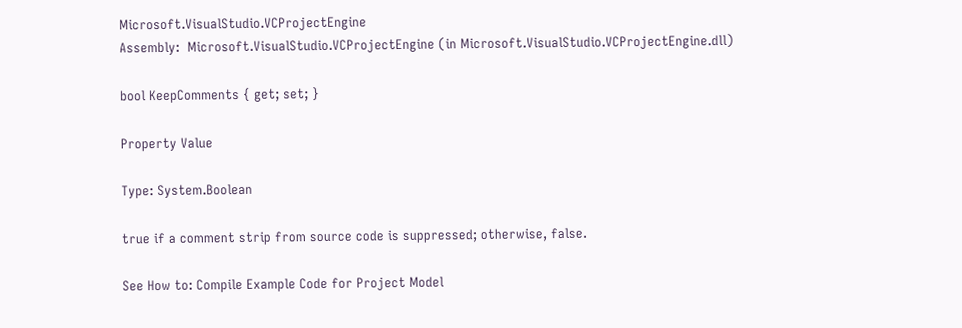Microsoft.VisualStudio.VCProjectEngine
Assembly:  Microsoft.VisualStudio.VCProjectEngine (in Microsoft.VisualStudio.VCProjectEngine.dll)

bool KeepComments { get; set; }

Property Value

Type: System.Boolean

true if a comment strip from source code is suppressed; otherwise, false.

See How to: Compile Example Code for Project Model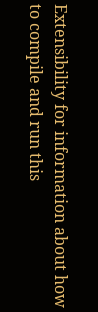Extensibility for information about how to compile and run this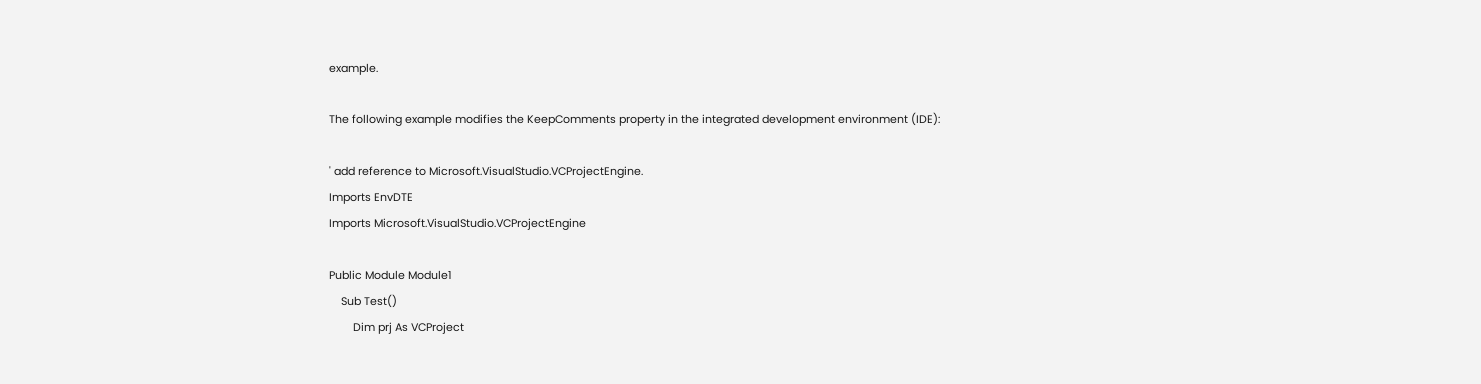example.

The following example modifies the KeepComments property in the integrated development environment (IDE):

' add reference to Microsoft.VisualStudio.VCProjectEngine.
Imports EnvDTE
Imports Microsoft.VisualStudio.VCProjectEngine

Public Module Module1
    Sub Test()
        Dim prj As VCProject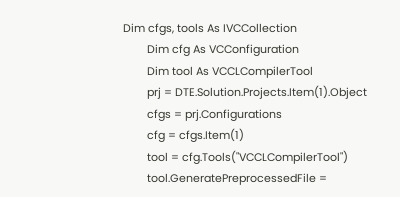Dim cfgs, tools As IVCCollection
        Dim cfg As VCConfiguration
        Dim tool As VCCLCompilerTool
        prj = DTE.Solution.Projects.Item(1).Object
        cfgs = prj.Configurations
        cfg = cfgs.Item(1)
        tool = cfg.Tools("VCCLCompilerTool")
        tool.GeneratePreprocessedFile =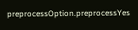preprocessOption.preprocessYes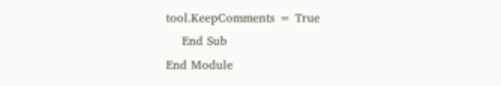tool.KeepComments = True
    End Sub
End Module